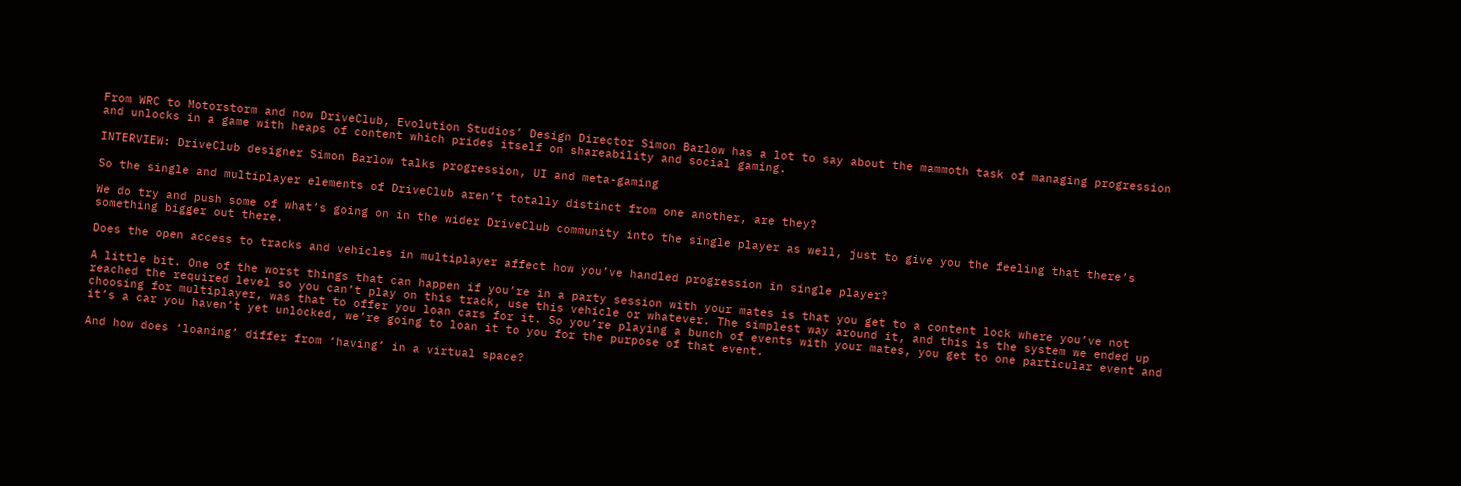From WRC to Motorstorm and now DriveClub, Evolution Studios’ Design Director Simon Barlow has a lot to say about the mammoth task of managing progression and unlocks in a game with heaps of content which prides itself on shareability and social gaming.

INTERVIEW: DriveClub designer Simon Barlow talks progression, UI and meta-gaming

So the single and multiplayer elements of DriveClub aren’t totally distinct from one another, are they?

We do try and push some of what’s going on in the wider DriveClub community into the single player as well, just to give you the feeling that there’s something bigger out there.

Does the open access to tracks and vehicles in multiplayer affect how you’ve handled progression in single player?

A little bit. One of the worst things that can happen if you’re in a party session with your mates is that you get to a content lock where you’ve not reached the required level so you can’t play on this track, use this vehicle or whatever. The simplest way around it, and this is the system we ended up choosing for multiplayer, was that to offer you loan cars for it. So you’re playing a bunch of events with your mates, you get to one particular event and it’s a car you haven’t yet unlocked, we’re going to loan it to you for the purpose of that event.

And how does ‘loaning’ differ from ‘having’ in a virtual space?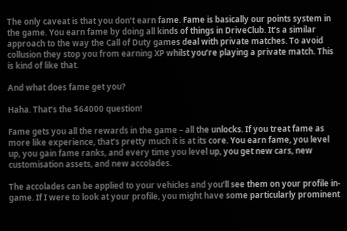The only caveat is that you don’t earn fame. Fame is basically our points system in the game. You earn fame by doing all kinds of things in DriveClub. It’s a similar approach to the way the Call of Duty games deal with private matches. To avoid collusion they stop you from earning XP whilst you’re playing a private match. This is kind of like that.

And what does fame get you?

Haha. That’s the $64000 question!

Fame gets you all the rewards in the game – all the unlocks. If you treat fame as more like experience, that’s pretty much it is at its core. You earn fame, you level up, you gain fame ranks, and every time you level up, you get new cars, new customisation assets, and new accolades.

The accolades can be applied to your vehicles and you’ll see them on your profile in-game. If I were to look at your profile, you might have some particularly prominent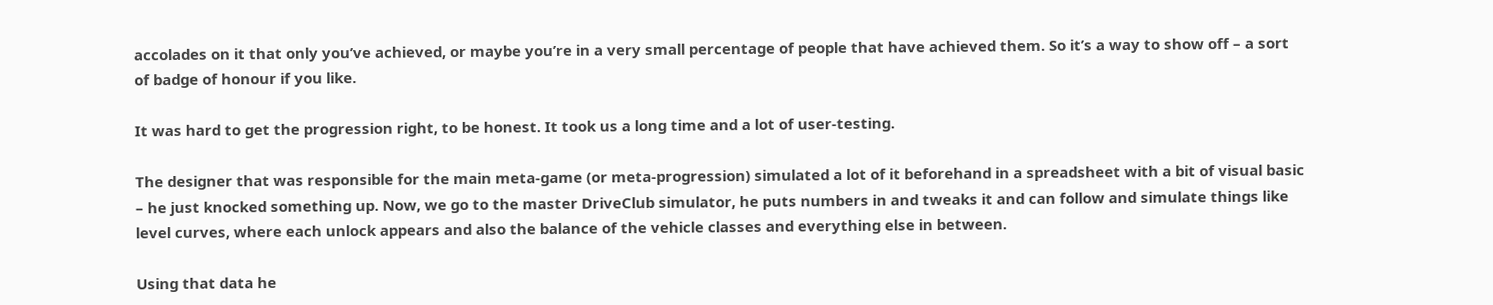accolades on it that only you’ve achieved, or maybe you’re in a very small percentage of people that have achieved them. So it’s a way to show off – a sort of badge of honour if you like.

It was hard to get the progression right, to be honest. It took us a long time and a lot of user-testing.

The designer that was responsible for the main meta-game (or meta-progression) simulated a lot of it beforehand in a spreadsheet with a bit of visual basic – he just knocked something up. Now, we go to the master DriveClub simulator, he puts numbers in and tweaks it and can follow and simulate things like level curves, where each unlock appears and also the balance of the vehicle classes and everything else in between.

Using that data he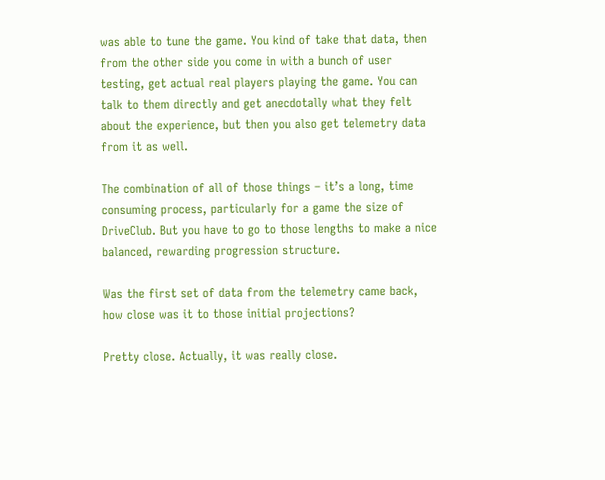was able to tune the game. You kind of take that data, then from the other side you come in with a bunch of user testing, get actual real players playing the game. You can talk to them directly and get anecdotally what they felt about the experience, but then you also get telemetry data from it as well.

The combination of all of those things – it’s a long, time consuming process, particularly for a game the size of DriveClub. But you have to go to those lengths to make a nice balanced, rewarding progression structure.

Was the first set of data from the telemetry came back, how close was it to those initial projections?

Pretty close. Actually, it was really close.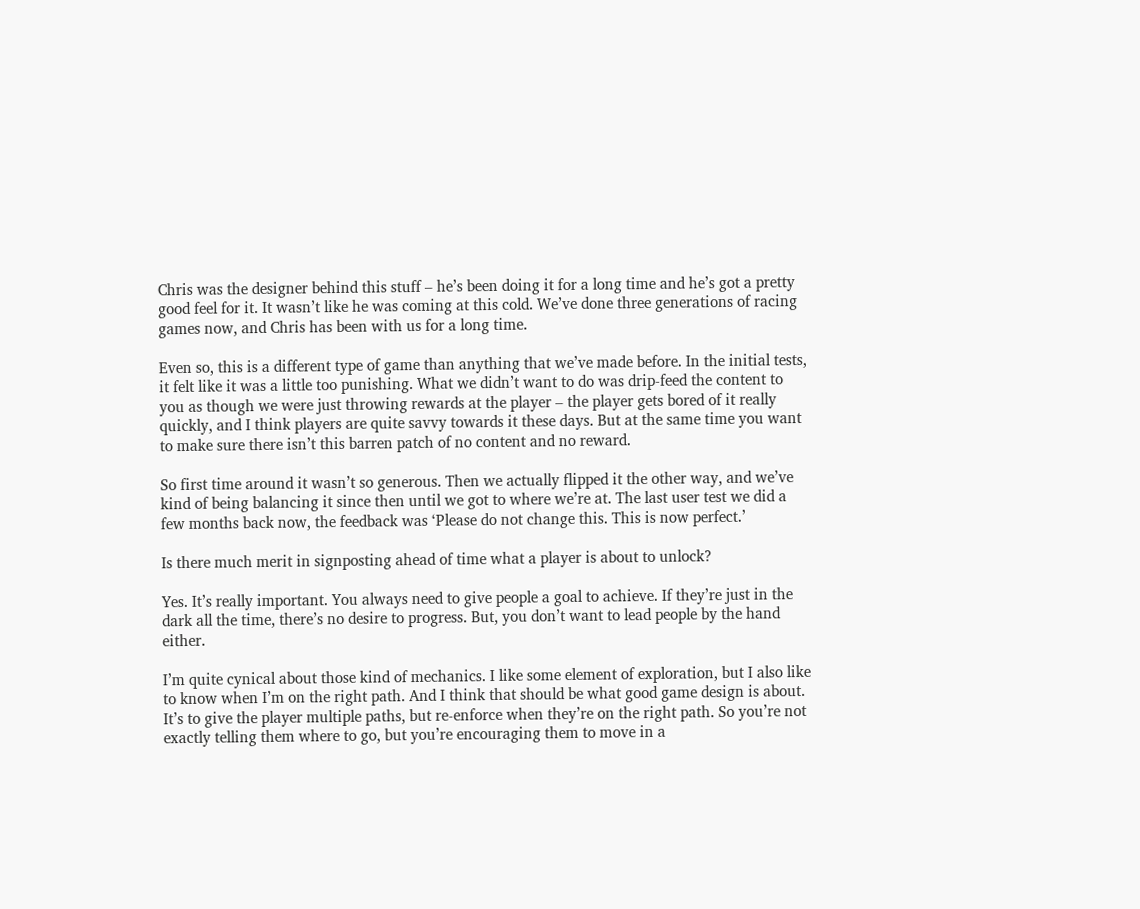Chris was the designer behind this stuff – he’s been doing it for a long time and he’s got a pretty good feel for it. It wasn’t like he was coming at this cold. We’ve done three generations of racing games now, and Chris has been with us for a long time.

Even so, this is a different type of game than anything that we’ve made before. In the initial tests, it felt like it was a little too punishing. What we didn’t want to do was drip-feed the content to you as though we were just throwing rewards at the player – the player gets bored of it really quickly, and I think players are quite savvy towards it these days. But at the same time you want to make sure there isn’t this barren patch of no content and no reward.

So first time around it wasn’t so generous. Then we actually flipped it the other way, and we’ve kind of being balancing it since then until we got to where we’re at. The last user test we did a few months back now, the feedback was ‘Please do not change this. This is now perfect.’

Is there much merit in signposting ahead of time what a player is about to unlock?

Yes. It’s really important. You always need to give people a goal to achieve. If they’re just in the dark all the time, there’s no desire to progress. But, you don’t want to lead people by the hand either.

I’m quite cynical about those kind of mechanics. I like some element of exploration, but I also like to know when I’m on the right path. And I think that should be what good game design is about. It’s to give the player multiple paths, but re-enforce when they’re on the right path. So you’re not exactly telling them where to go, but you’re encouraging them to move in a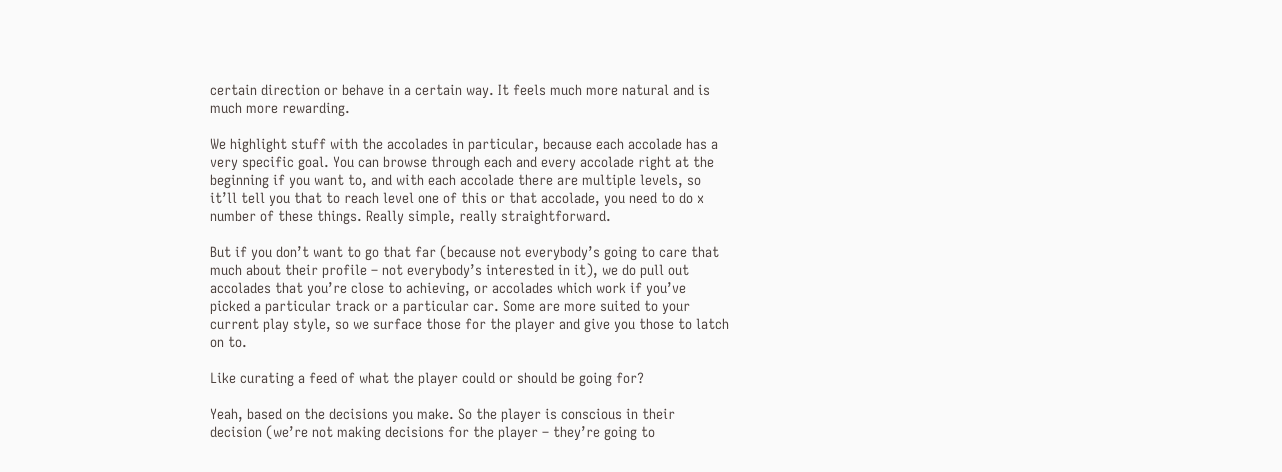certain direction or behave in a certain way. It feels much more natural and is much more rewarding.

We highlight stuff with the accolades in particular, because each accolade has a very specific goal. You can browse through each and every accolade right at the beginning if you want to, and with each accolade there are multiple levels, so it’ll tell you that to reach level one of this or that accolade, you need to do x number of these things. Really simple, really straightforward.

But if you don’t want to go that far (because not everybody’s going to care that much about their profile – not everybody’s interested in it), we do pull out accolades that you’re close to achieving, or accolades which work if you’ve picked a particular track or a particular car. Some are more suited to your current play style, so we surface those for the player and give you those to latch on to.

Like curating a feed of what the player could or should be going for?

Yeah, based on the decisions you make. So the player is conscious in their decision (we’re not making decisions for the player – they’re going to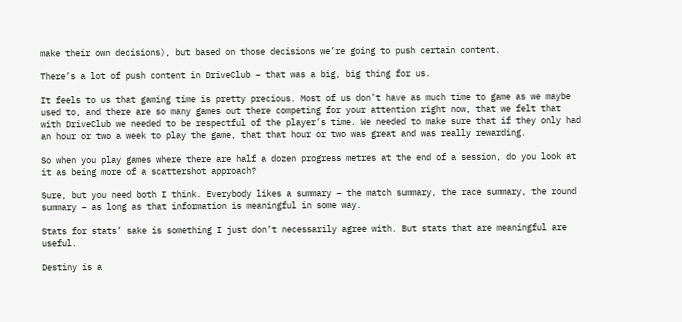make their own decisions), but based on those decisions we’re going to push certain content.

There’s a lot of push content in DriveClub – that was a big, big thing for us.

It feels to us that gaming time is pretty precious. Most of us don’t have as much time to game as we maybe used to, and there are so many games out there competing for your attention right now, that we felt that with DriveClub we needed to be respectful of the player’s time. We needed to make sure that if they only had an hour or two a week to play the game, that that hour or two was great and was really rewarding.

So when you play games where there are half a dozen progress metres at the end of a session, do you look at it as being more of a scattershot approach?

Sure, but you need both I think. Everybody likes a summary – the match summary, the race summary, the round summary – as long as that information is meaningful in some way.

Stats for stats’ sake is something I just don’t necessarily agree with. But stats that are meaningful are useful.

Destiny is a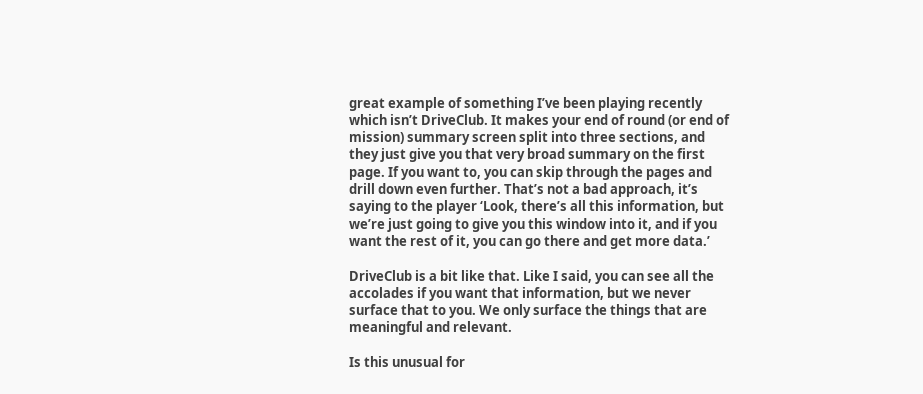great example of something I’ve been playing recently which isn’t DriveClub. It makes your end of round (or end of mission) summary screen split into three sections, and they just give you that very broad summary on the first page. If you want to, you can skip through the pages and drill down even further. That’s not a bad approach, it’s saying to the player ‘Look, there’s all this information, but we’re just going to give you this window into it, and if you want the rest of it, you can go there and get more data.’

DriveClub is a bit like that. Like I said, you can see all the accolades if you want that information, but we never surface that to you. We only surface the things that are meaningful and relevant.

Is this unusual for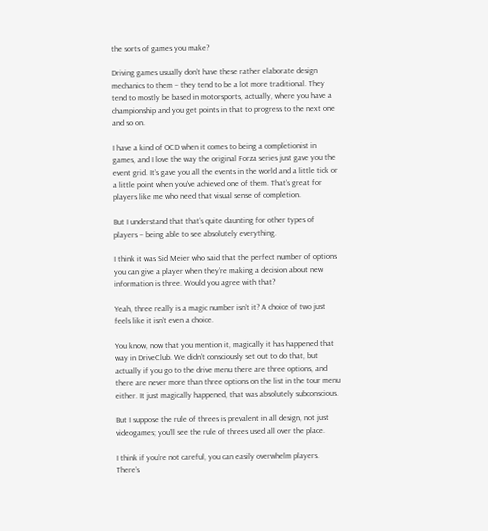the sorts of games you make?

Driving games usually don’t have these rather elaborate design mechanics to them – they tend to be a lot more traditional. They tend to mostly be based in motorsports, actually, where you have a championship and you get points in that to progress to the next one and so on.

I have a kind of OCD when it comes to being a completionist in games, and I love the way the original Forza series just gave you the event grid. It’s gave you all the events in the world and a little tick or a little point when you’ve achieved one of them. That’s great for players like me who need that visual sense of completion.

But I understand that that’s quite daunting for other types of players – being able to see absolutely everything.

I think it was Sid Meier who said that the perfect number of options you can give a player when they’re making a decision about new information is three. Would you agree with that?

Yeah, three really is a magic number isn’t it? A choice of two just feels like it isn’t even a choice.

You know, now that you mention it, magically it has happened that way in DriveClub. We didn’t consciously set out to do that, but actually if you go to the drive menu there are three options, and there are never more than three options on the list in the tour menu either. It just magically happened, that was absolutely subconscious.

But I suppose the rule of threes is prevalent in all design, not just videogames; you’ll see the rule of threes used all over the place.

I think if you’re not careful, you can easily overwhelm players. There’s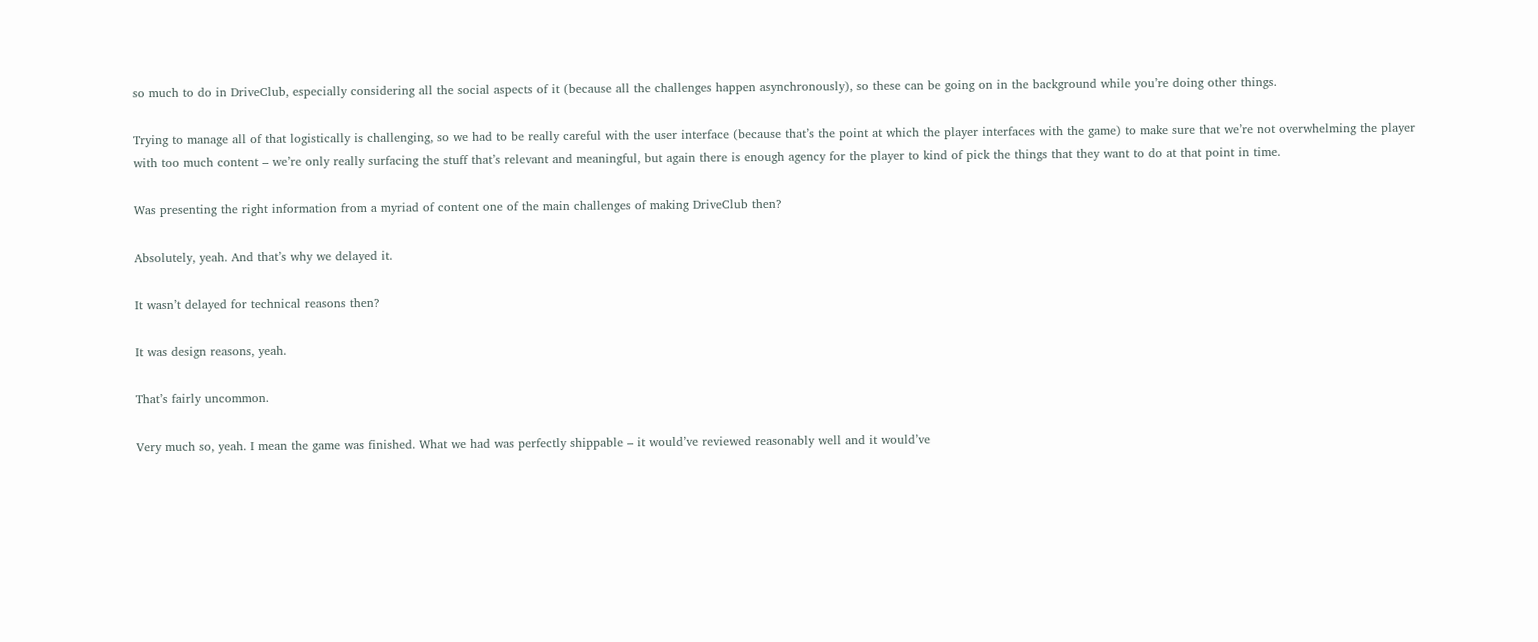so much to do in DriveClub, especially considering all the social aspects of it (because all the challenges happen asynchronously), so these can be going on in the background while you’re doing other things.

Trying to manage all of that logistically is challenging, so we had to be really careful with the user interface (because that’s the point at which the player interfaces with the game) to make sure that we’re not overwhelming the player with too much content – we’re only really surfacing the stuff that’s relevant and meaningful, but again there is enough agency for the player to kind of pick the things that they want to do at that point in time.

Was presenting the right information from a myriad of content one of the main challenges of making DriveClub then?

Absolutely, yeah. And that’s why we delayed it.

It wasn’t delayed for technical reasons then?

It was design reasons, yeah.

That’s fairly uncommon.

Very much so, yeah. I mean the game was finished. What we had was perfectly shippable – it would’ve reviewed reasonably well and it would’ve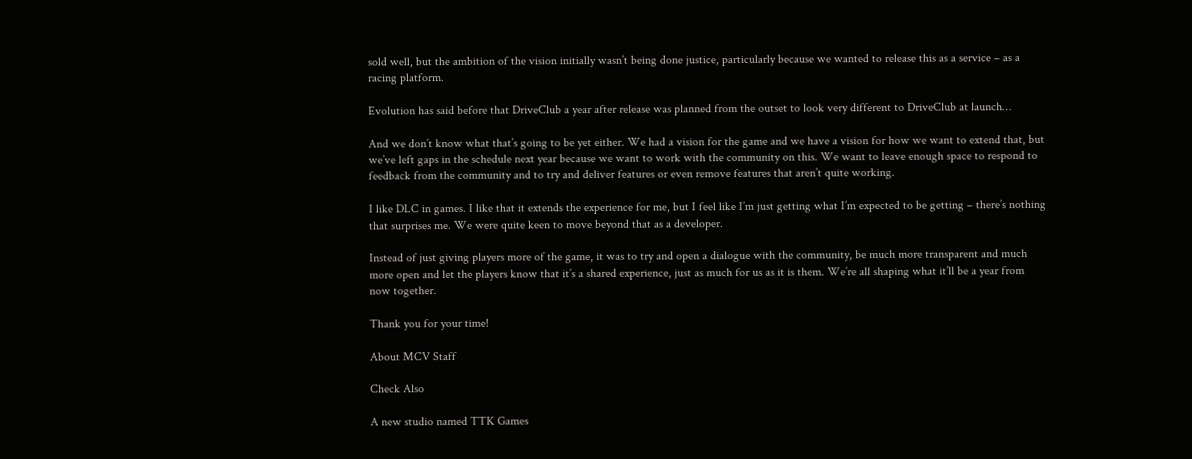sold well, but the ambition of the vision initially wasn’t being done justice, particularly because we wanted to release this as a service – as a racing platform.

Evolution has said before that DriveClub a year after release was planned from the outset to look very different to DriveClub at launch…

And we don’t know what that’s going to be yet either. We had a vision for the game and we have a vision for how we want to extend that, but we’ve left gaps in the schedule next year because we want to work with the community on this. We want to leave enough space to respond to feedback from the community and to try and deliver features or even remove features that aren’t quite working.

I like DLC in games. I like that it extends the experience for me, but I feel like I’m just getting what I’m expected to be getting – there’s nothing that surprises me. We were quite keen to move beyond that as a developer.

Instead of just giving players more of the game, it was to try and open a dialogue with the community, be much more transparent and much more open and let the players know that it’s a shared experience, just as much for us as it is them. We’re all shaping what it’ll be a year from now together.

Thank you for your time!

About MCV Staff

Check Also

A new studio named TTK Games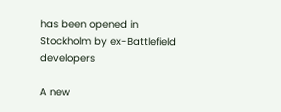has been opened in Stockholm by ex-Battlefield developers

A new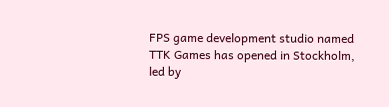FPS game development studio named TTK Games has opened in Stockholm, led by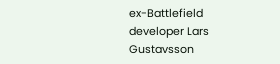ex-Battlefield developer Lars Gustavsson